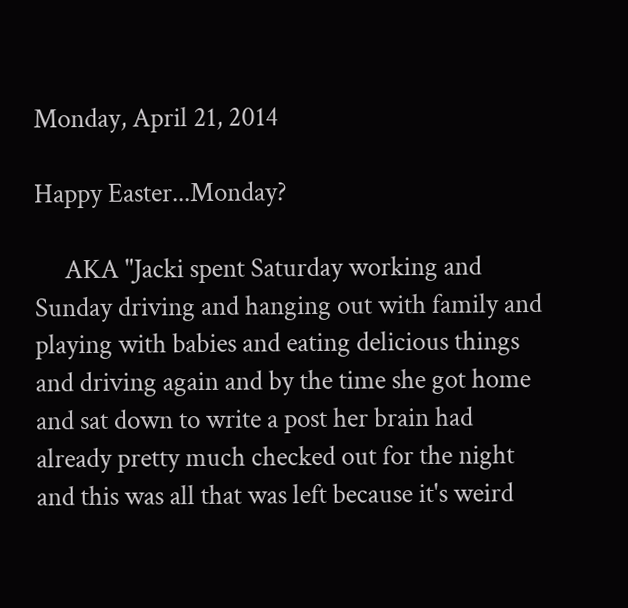Monday, April 21, 2014

Happy Easter...Monday?

     AKA "Jacki spent Saturday working and Sunday driving and hanging out with family and playing with babies and eating delicious things and driving again and by the time she got home and sat down to write a post her brain had already pretty much checked out for the night and this was all that was left because it's weird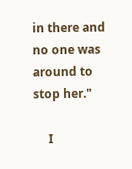in there and no one was around to stop her."

     I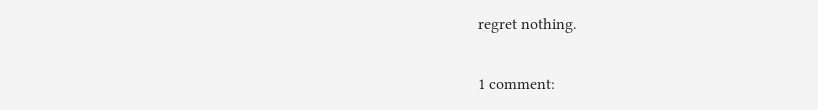regret nothing.

1 comment: